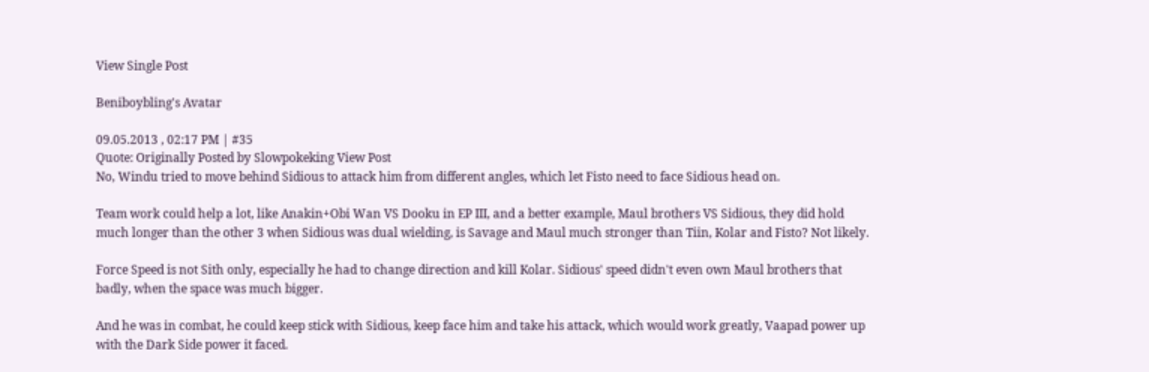View Single Post

Beniboybling's Avatar

09.05.2013 , 02:17 PM | #35
Quote: Originally Posted by Slowpokeking View Post
No, Windu tried to move behind Sidious to attack him from different angles, which let Fisto need to face Sidious head on.

Team work could help a lot, like Anakin+Obi Wan VS Dooku in EP III, and a better example, Maul brothers VS Sidious, they did hold much longer than the other 3 when Sidious was dual wielding, is Savage and Maul much stronger than Tiin, Kolar and Fisto? Not likely.

Force Speed is not Sith only, especially he had to change direction and kill Kolar. Sidious' speed didn't even own Maul brothers that badly, when the space was much bigger.

And he was in combat, he could keep stick with Sidious, keep face him and take his attack, which would work greatly, Vaapad power up with the Dark Side power it faced.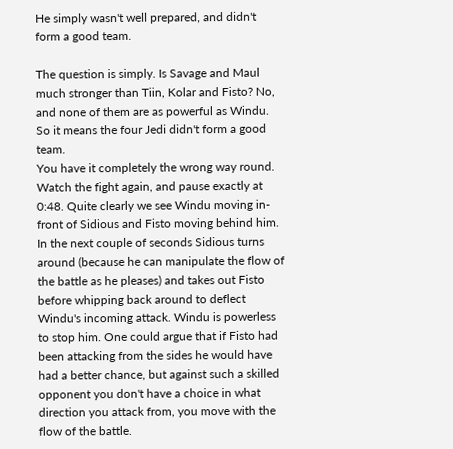He simply wasn't well prepared, and didn't form a good team.

The question is simply. Is Savage and Maul much stronger than Tiin, Kolar and Fisto? No, and none of them are as powerful as Windu. So it means the four Jedi didn't form a good team.
You have it completely the wrong way round. Watch the fight again, and pause exactly at 0:48. Quite clearly we see Windu moving in-front of Sidious and Fisto moving behind him. In the next couple of seconds Sidious turns around (because he can manipulate the flow of the battle as he pleases) and takes out Fisto before whipping back around to deflect Windu's incoming attack. Windu is powerless to stop him. One could argue that if Fisto had been attacking from the sides he would have had a better chance, but against such a skilled opponent you don't have a choice in what direction you attack from, you move with the flow of the battle.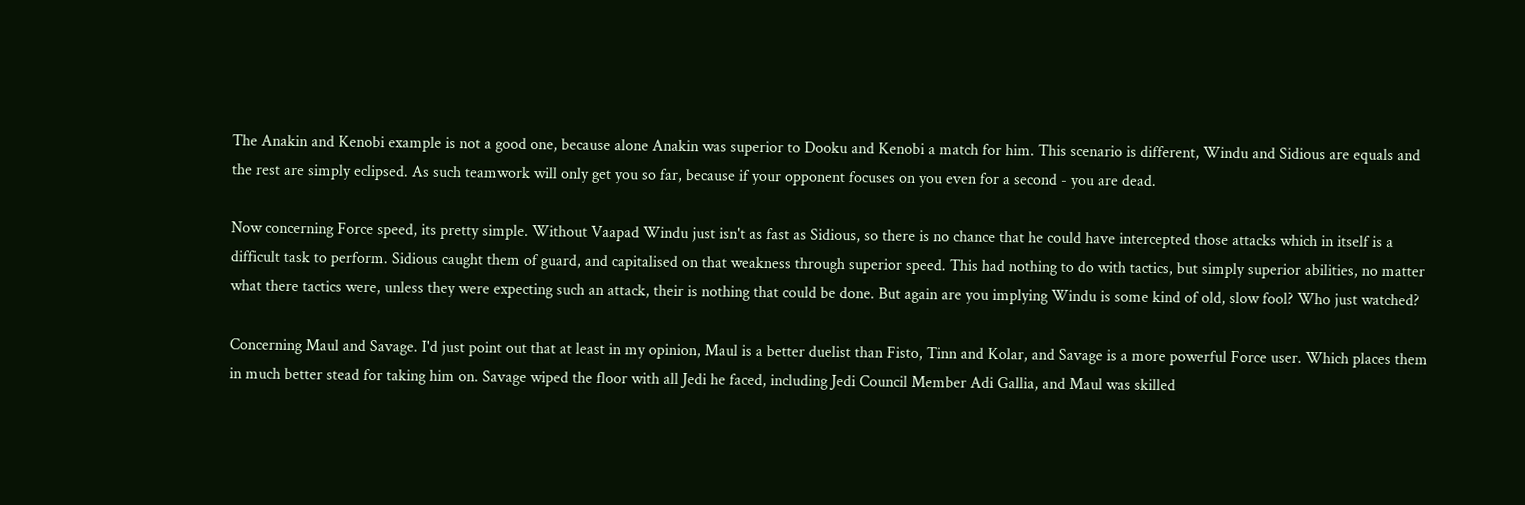The Anakin and Kenobi example is not a good one, because alone Anakin was superior to Dooku and Kenobi a match for him. This scenario is different, Windu and Sidious are equals and the rest are simply eclipsed. As such teamwork will only get you so far, because if your opponent focuses on you even for a second - you are dead.

Now concerning Force speed, its pretty simple. Without Vaapad Windu just isn't as fast as Sidious, so there is no chance that he could have intercepted those attacks which in itself is a difficult task to perform. Sidious caught them of guard, and capitalised on that weakness through superior speed. This had nothing to do with tactics, but simply superior abilities, no matter what there tactics were, unless they were expecting such an attack, their is nothing that could be done. But again are you implying Windu is some kind of old, slow fool? Who just watched?

Concerning Maul and Savage. I'd just point out that at least in my opinion, Maul is a better duelist than Fisto, Tinn and Kolar, and Savage is a more powerful Force user. Which places them in much better stead for taking him on. Savage wiped the floor with all Jedi he faced, including Jedi Council Member Adi Gallia, and Maul was skilled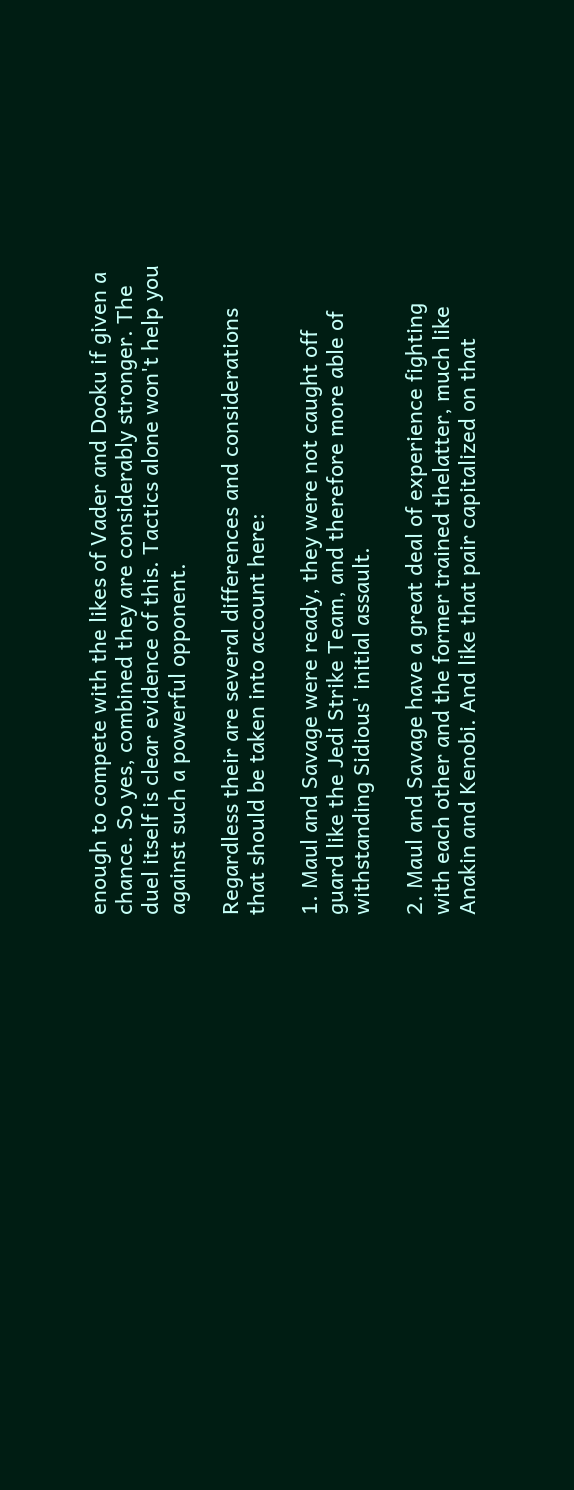enough to compete with the likes of Vader and Dooku if given a chance. So yes, combined they are considerably stronger. The duel itself is clear evidence of this. Tactics alone won't help you against such a powerful opponent.

Regardless their are several differences and considerations that should be taken into account here:

1. Maul and Savage were ready, they were not caught off guard like the Jedi Strike Team, and therefore more able of withstanding Sidious' initial assault.

2. Maul and Savage have a great deal of experience fighting with each other and the former trained thelatter, much like Anakin and Kenobi. And like that pair capitalized on that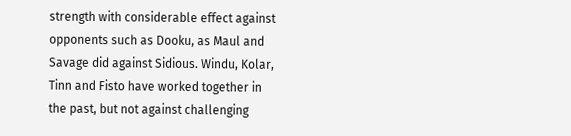strength with considerable effect against opponents such as Dooku, as Maul and Savage did against Sidious. Windu, Kolar, Tinn and Fisto have worked together in the past, but not against challenging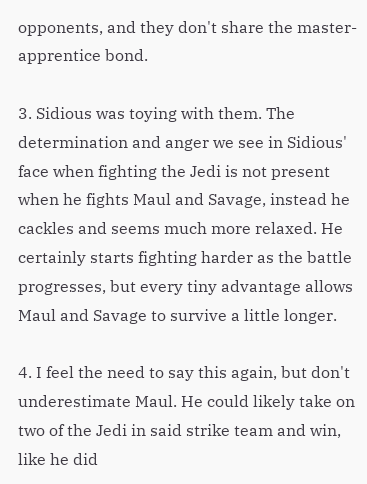opponents, and they don't share the master-apprentice bond.

3. Sidious was toying with them. The determination and anger we see in Sidious' face when fighting the Jedi is not present when he fights Maul and Savage, instead he cackles and seems much more relaxed. He certainly starts fighting harder as the battle progresses, but every tiny advantage allows Maul and Savage to survive a little longer.

4. I feel the need to say this again, but don't underestimate Maul. He could likely take on two of the Jedi in said strike team and win, like he did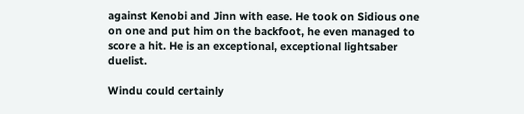against Kenobi and Jinn with ease. He took on Sidious one on one and put him on the backfoot, he even managed to score a hit. He is an exceptional, exceptional lightsaber duelist.

Windu could certainly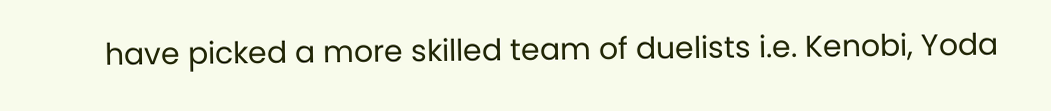have picked a more skilled team of duelists i.e. Kenobi, Yoda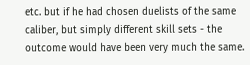etc. but if he had chosen duelists of the same caliber, but simply different skill sets - the outcome would have been very much the same.